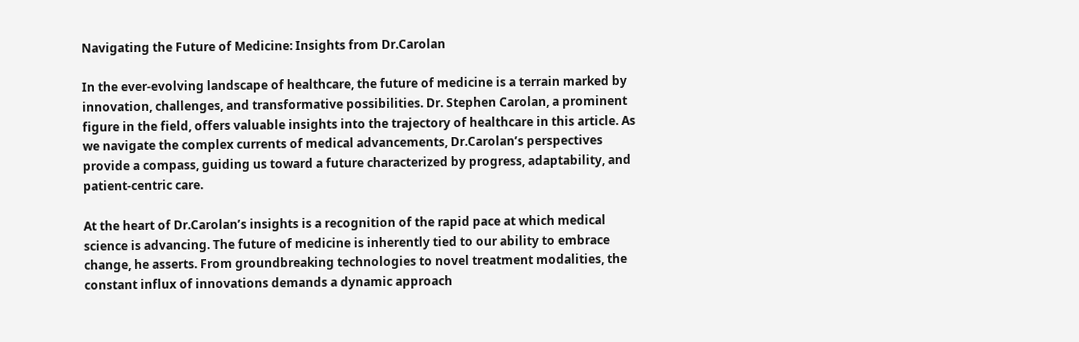Navigating the Future of Medicine: Insights from Dr.Carolan

In the ever-evolving landscape of healthcare, the future of medicine is a terrain marked by innovation, challenges, and transformative possibilities. Dr. Stephen Carolan, a prominent figure in the field, offers valuable insights into the trajectory of healthcare in this article. As we navigate the complex currents of medical advancements, Dr.Carolan’s perspectives provide a compass, guiding us toward a future characterized by progress, adaptability, and patient-centric care.

At the heart of Dr.Carolan’s insights is a recognition of the rapid pace at which medical science is advancing. The future of medicine is inherently tied to our ability to embrace change, he asserts. From groundbreaking technologies to novel treatment modalities, the constant influx of innovations demands a dynamic approach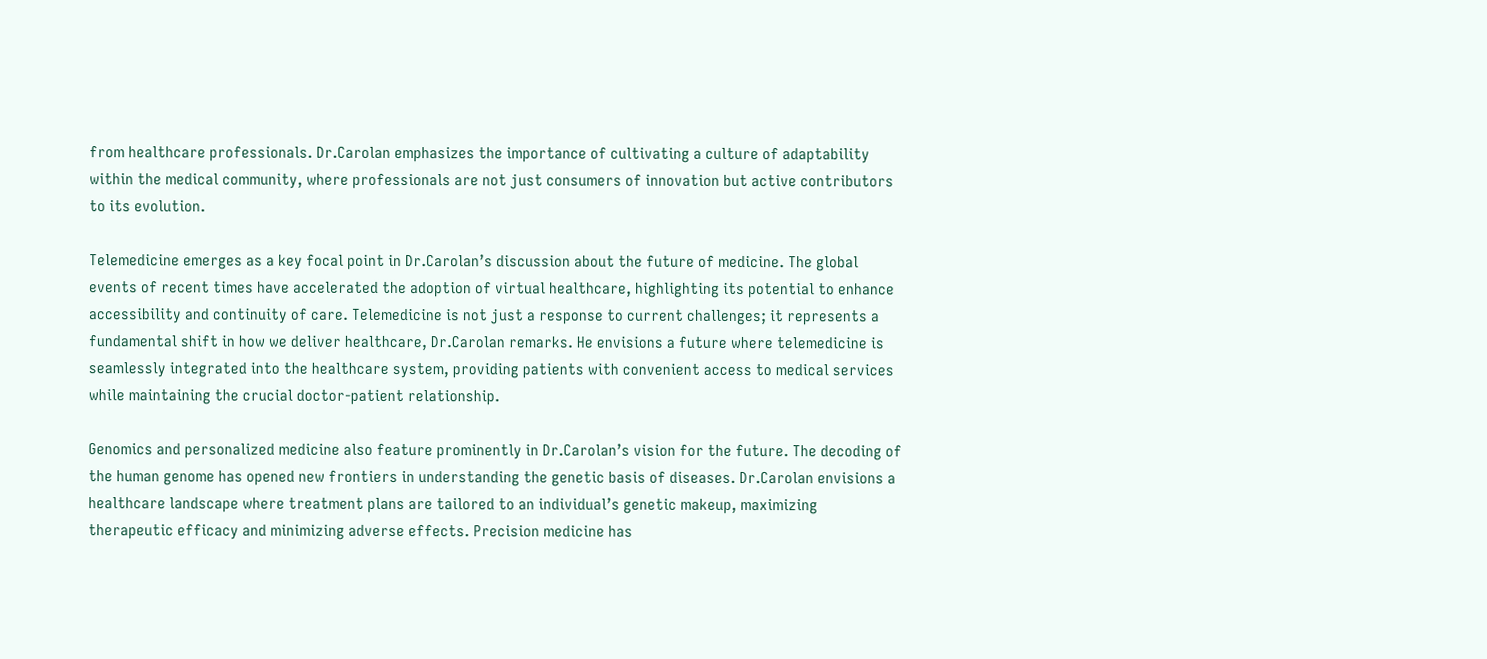from healthcare professionals. Dr.Carolan emphasizes the importance of cultivating a culture of adaptability within the medical community, where professionals are not just consumers of innovation but active contributors to its evolution.

Telemedicine emerges as a key focal point in Dr.Carolan’s discussion about the future of medicine. The global events of recent times have accelerated the adoption of virtual healthcare, highlighting its potential to enhance accessibility and continuity of care. Telemedicine is not just a response to current challenges; it represents a fundamental shift in how we deliver healthcare, Dr.Carolan remarks. He envisions a future where telemedicine is seamlessly integrated into the healthcare system, providing patients with convenient access to medical services while maintaining the crucial doctor-patient relationship.

Genomics and personalized medicine also feature prominently in Dr.Carolan’s vision for the future. The decoding of the human genome has opened new frontiers in understanding the genetic basis of diseases. Dr.Carolan envisions a healthcare landscape where treatment plans are tailored to an individual’s genetic makeup, maximizing therapeutic efficacy and minimizing adverse effects. Precision medicine has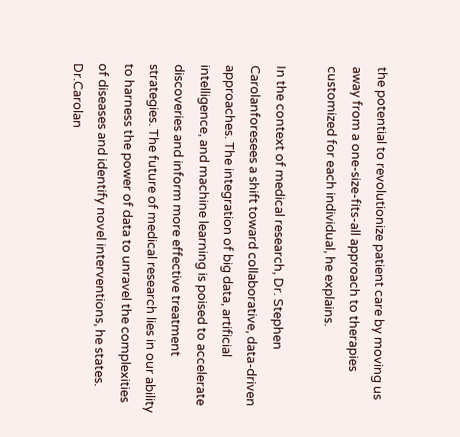the potential to revolutionize patient care by moving us away from a one-size-fits-all approach to therapies customized for each individual, he explains.

In the context of medical research, Dr. Stephen Carolanforesees a shift toward collaborative, data-driven approaches. The integration of big data, artificial intelligence, and machine learning is poised to accelerate discoveries and inform more effective treatment strategies. The future of medical research lies in our ability to harness the power of data to unravel the complexities of diseases and identify novel interventions, he states. Dr.Carolan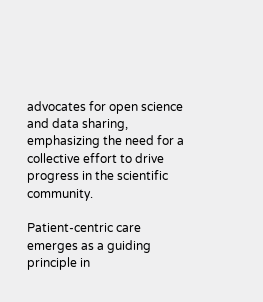advocates for open science and data sharing, emphasizing the need for a collective effort to drive progress in the scientific community.

Patient-centric care emerges as a guiding principle in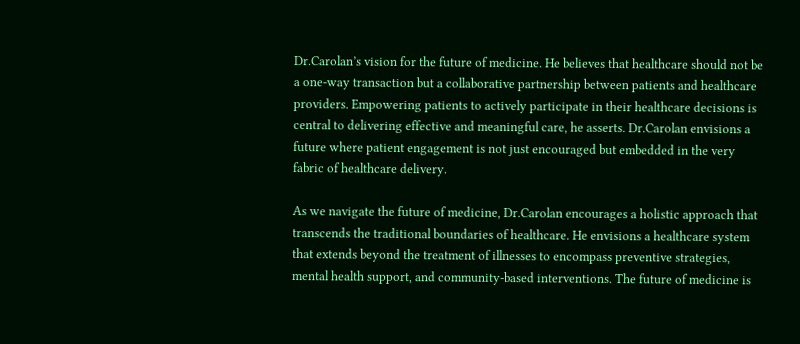Dr.Carolan’s vision for the future of medicine. He believes that healthcare should not be a one-way transaction but a collaborative partnership between patients and healthcare providers. Empowering patients to actively participate in their healthcare decisions is central to delivering effective and meaningful care, he asserts. Dr.Carolan envisions a future where patient engagement is not just encouraged but embedded in the very fabric of healthcare delivery.

As we navigate the future of medicine, Dr.Carolan encourages a holistic approach that transcends the traditional boundaries of healthcare. He envisions a healthcare system that extends beyond the treatment of illnesses to encompass preventive strategies, mental health support, and community-based interventions. The future of medicine is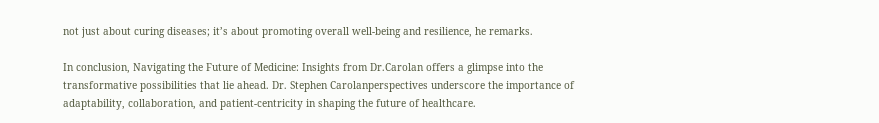not just about curing diseases; it’s about promoting overall well-being and resilience, he remarks.

In conclusion, Navigating the Future of Medicine: Insights from Dr.Carolan offers a glimpse into the transformative possibilities that lie ahead. Dr. Stephen Carolanperspectives underscore the importance of adaptability, collaboration, and patient-centricity in shaping the future of healthcare.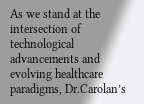As we stand at the intersection of technological advancements and evolving healthcare paradigms, Dr.Carolan’s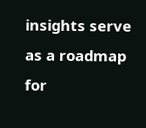insights serve as a roadmap for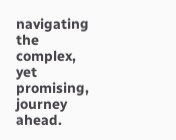navigating the complex, yet promising, journey ahead.